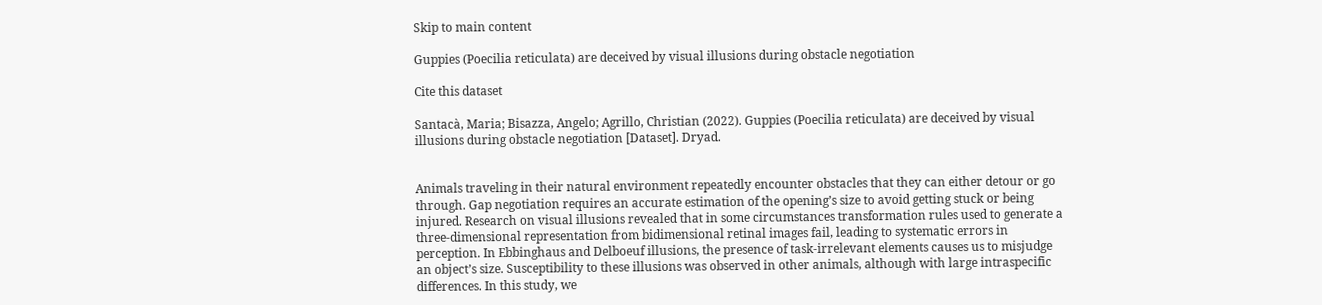Skip to main content

Guppies (Poecilia reticulata) are deceived by visual illusions during obstacle negotiation

Cite this dataset

Santacà, Maria; Bisazza, Angelo; Agrillo, Christian (2022). Guppies (Poecilia reticulata) are deceived by visual illusions during obstacle negotiation [Dataset]. Dryad.


Animals traveling in their natural environment repeatedly encounter obstacles that they can either detour or go through. Gap negotiation requires an accurate estimation of the opening’s size to avoid getting stuck or being injured. Research on visual illusions revealed that in some circumstances transformation rules used to generate a three-dimensional representation from bidimensional retinal images fail, leading to systematic errors in perception. In Ebbinghaus and Delboeuf illusions, the presence of task-irrelevant elements causes us to misjudge an object’s size. Susceptibility to these illusions was observed in other animals, although with large intraspecific differences. In this study, we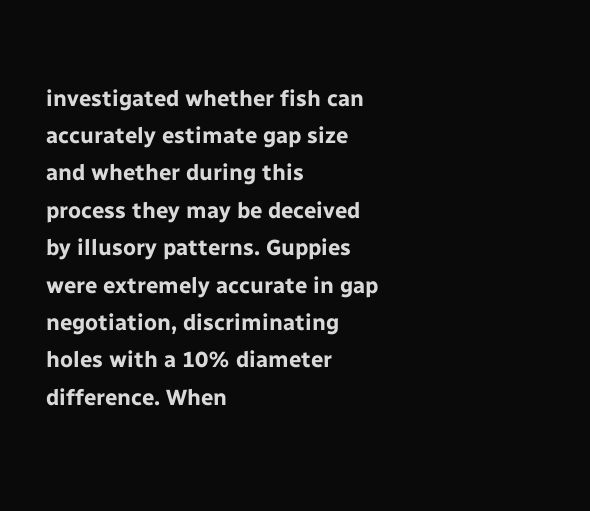investigated whether fish can accurately estimate gap size and whether during this process they may be deceived by illusory patterns. Guppies were extremely accurate in gap negotiation, discriminating holes with a 10% diameter difference. When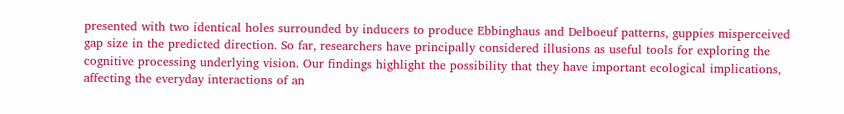presented with two identical holes surrounded by inducers to produce Ebbinghaus and Delboeuf patterns, guppies misperceived gap size in the predicted direction. So far, researchers have principally considered illusions as useful tools for exploring the cognitive processing underlying vision. Our findings highlight the possibility that they have important ecological implications, affecting the everyday interactions of an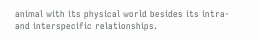animal with its physical world besides its intra- and interspecific relationships.